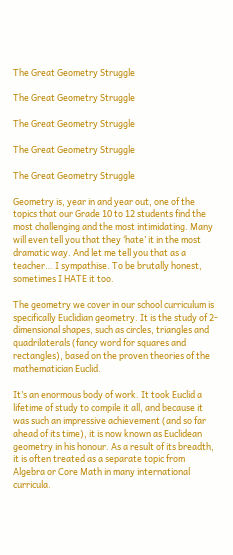The Great Geometry Struggle

The Great Geometry Struggle

The Great Geometry Struggle

The Great Geometry Struggle

The Great Geometry Struggle

Geometry is, year in and year out, one of the topics that our Grade 10 to 12 students find the most challenging and the most intimidating. Many will even tell you that they ‘hate’ it in the most dramatic way. And let me tell you that as a teacher… I sympathise. To be brutally honest, sometimes I HATE it too.

The geometry we cover in our school curriculum is specifically Euclidian geometry. It is the study of 2-dimensional shapes, such as circles, triangles and quadrilaterals (fancy word for squares and rectangles), based on the proven theories of the mathematician Euclid.

It’s an enormous body of work. It took Euclid a lifetime of study to compile it all, and because it was such an impressive achievement (and so far ahead of its time), it is now known as Euclidean geometry in his honour. As a result of its breadth, it is often treated as a separate topic from Algebra or Core Math in many international curricula.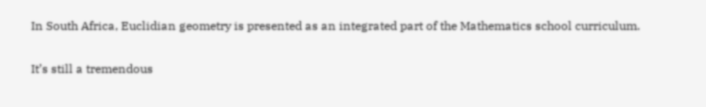In South Africa, Euclidian geometry is presented as an integrated part of the Mathematics school curriculum.


It’s still a tremendous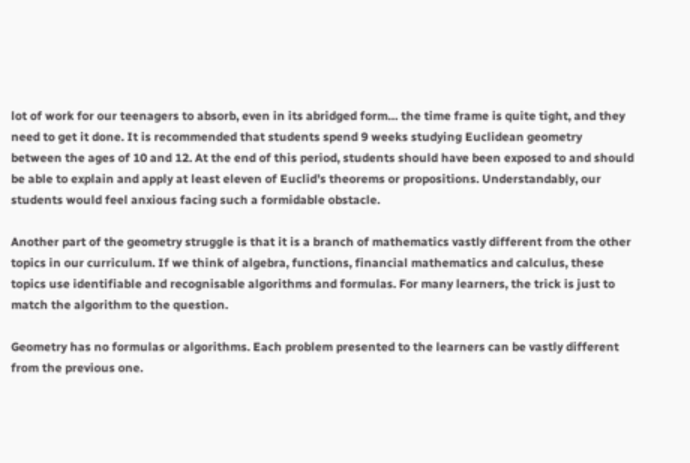lot of work for our teenagers to absorb, even in its abridged form… the time frame is quite tight, and they need to get it done. It is recommended that students spend 9 weeks studying Euclidean geometry between the ages of 10 and 12. At the end of this period, students should have been exposed to and should be able to explain and apply at least eleven of Euclid’s theorems or propositions. Understandably, our students would feel anxious facing such a formidable obstacle.

Another part of the geometry struggle is that it is a branch of mathematics vastly different from the other topics in our curriculum. If we think of algebra, functions, financial mathematics and calculus, these topics use identifiable and recognisable algorithms and formulas. For many learners, the trick is just to match the algorithm to the question.

Geometry has no formulas or algorithms. Each problem presented to the learners can be vastly different from the previous one.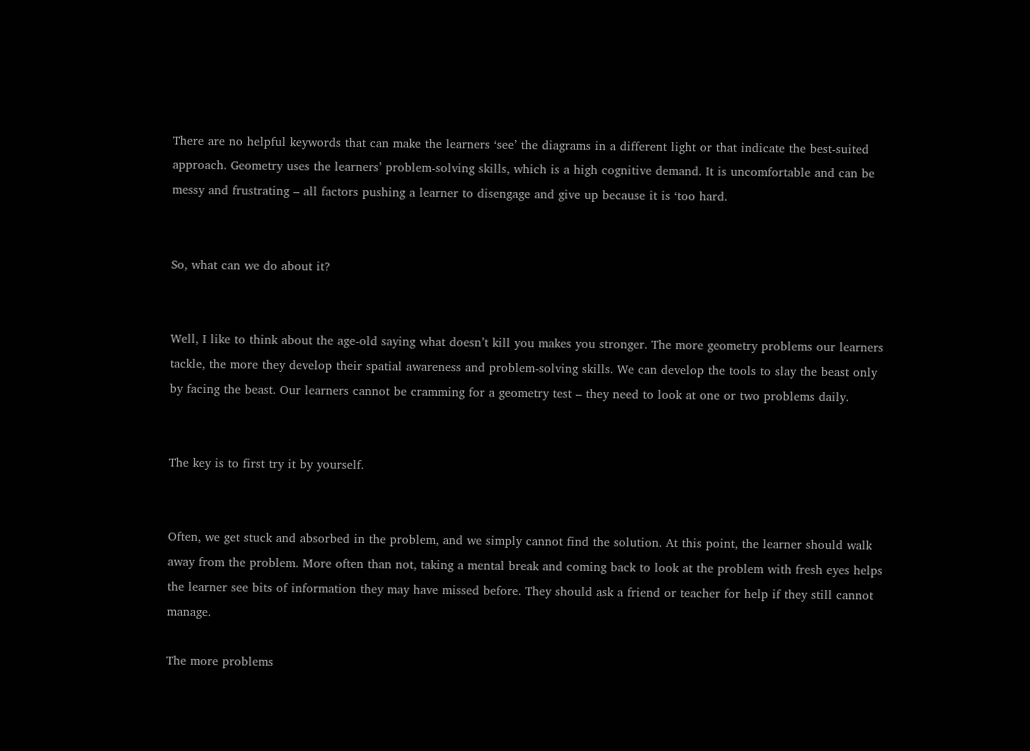There are no helpful keywords that can make the learners ‘see’ the diagrams in a different light or that indicate the best-suited approach. Geometry uses the learners’ problem-solving skills, which is a high cognitive demand. It is uncomfortable and can be messy and frustrating – all factors pushing a learner to disengage and give up because it is ‘too hard.


So, what can we do about it?


Well, I like to think about the age-old saying what doesn’t kill you makes you stronger. The more geometry problems our learners tackle, the more they develop their spatial awareness and problem-solving skills. We can develop the tools to slay the beast only by facing the beast. Our learners cannot be cramming for a geometry test – they need to look at one or two problems daily.


The key is to first try it by yourself.


Often, we get stuck and absorbed in the problem, and we simply cannot find the solution. At this point, the learner should walk away from the problem. More often than not, taking a mental break and coming back to look at the problem with fresh eyes helps the learner see bits of information they may have missed before. They should ask a friend or teacher for help if they still cannot manage.

The more problems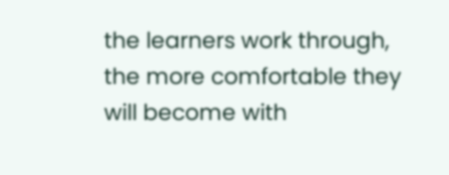the learners work through, the more comfortable they will become with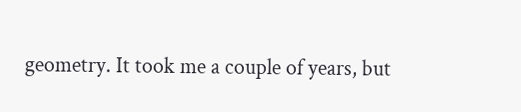geometry. It took me a couple of years, but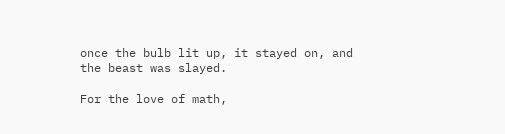once the bulb lit up, it stayed on, and the beast was slayed.

For the love of math,